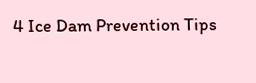4 Ice Dam Prevention Tips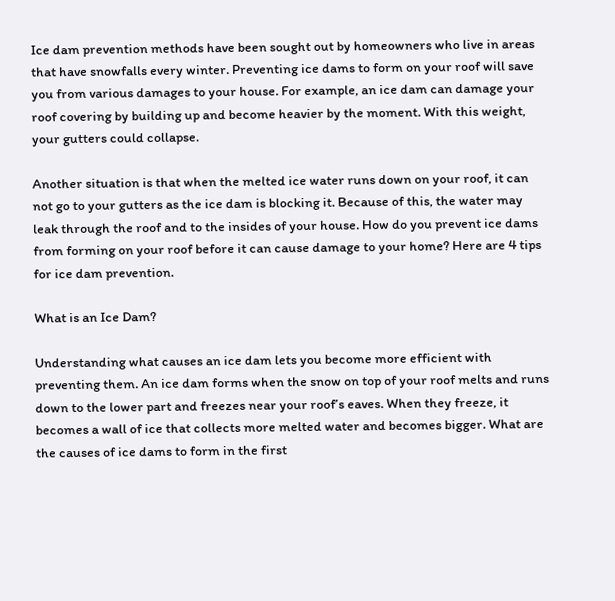Ice dam prevention methods have been sought out by homeowners who live in areas that have snowfalls every winter. Preventing ice dams to form on your roof will save you from various damages to your house. For example, an ice dam can damage your roof covering by building up and become heavier by the moment. With this weight, your gutters could collapse.

Another situation is that when the melted ice water runs down on your roof, it can not go to your gutters as the ice dam is blocking it. Because of this, the water may leak through the roof and to the insides of your house. How do you prevent ice dams from forming on your roof before it can cause damage to your home? Here are 4 tips for ice dam prevention.

What is an Ice Dam?

Understanding what causes an ice dam lets you become more efficient with preventing them. An ice dam forms when the snow on top of your roof melts and runs down to the lower part and freezes near your roof’s eaves. When they freeze, it becomes a wall of ice that collects more melted water and becomes bigger. What are the causes of ice dams to form in the first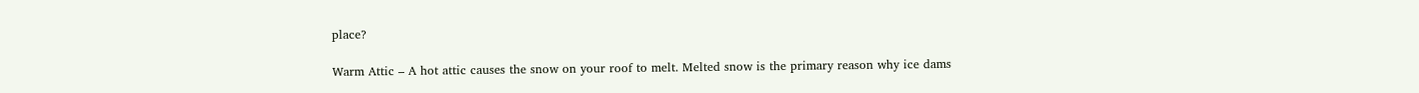place?

Warm Attic – A hot attic causes the snow on your roof to melt. Melted snow is the primary reason why ice dams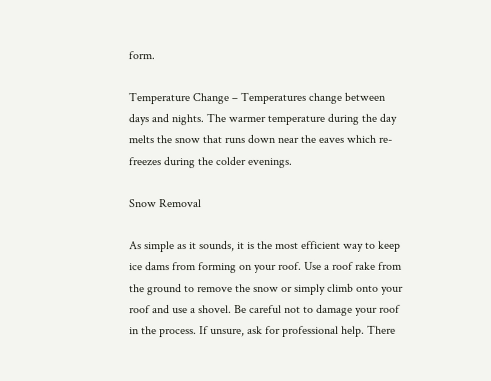form.

Temperature Change – Temperatures change between days and nights. The warmer temperature during the day melts the snow that runs down near the eaves which re-freezes during the colder evenings.

Snow Removal

As simple as it sounds, it is the most efficient way to keep ice dams from forming on your roof. Use a roof rake from the ground to remove the snow or simply climb onto your roof and use a shovel. Be careful not to damage your roof in the process. If unsure, ask for professional help. There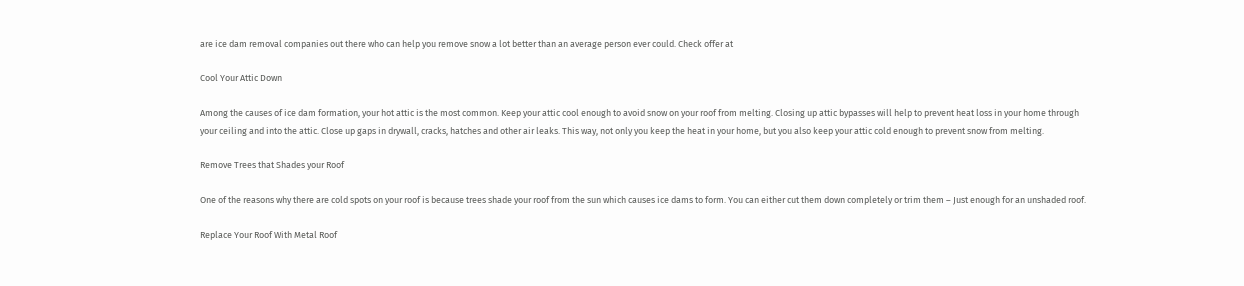are ice dam removal companies out there who can help you remove snow a lot better than an average person ever could. Check offer at

Cool Your Attic Down

Among the causes of ice dam formation, your hot attic is the most common. Keep your attic cool enough to avoid snow on your roof from melting. Closing up attic bypasses will help to prevent heat loss in your home through your ceiling and into the attic. Close up gaps in drywall, cracks, hatches and other air leaks. This way, not only you keep the heat in your home, but you also keep your attic cold enough to prevent snow from melting.

Remove Trees that Shades your Roof

One of the reasons why there are cold spots on your roof is because trees shade your roof from the sun which causes ice dams to form. You can either cut them down completely or trim them – Just enough for an unshaded roof.

Replace Your Roof With Metal Roof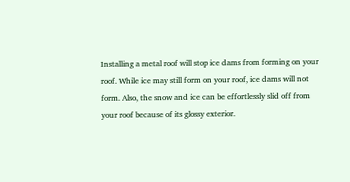Installing a metal roof will stop ice dams from forming on your roof. While ice may still form on your roof, ice dams will not form. Also, the snow and ice can be effortlessly slid off from your roof because of its glossy exterior.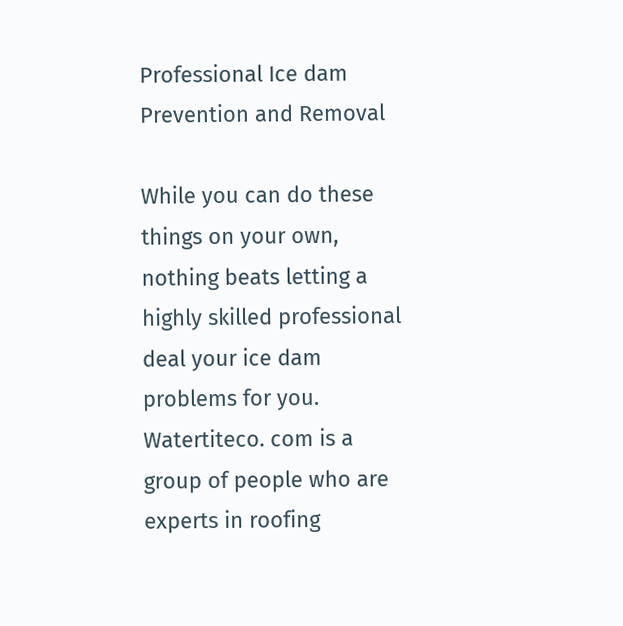Professional Ice dam Prevention and Removal

While you can do these things on your own, nothing beats letting a highly skilled professional deal your ice dam problems for you. Watertiteco. com is a group of people who are experts in roofing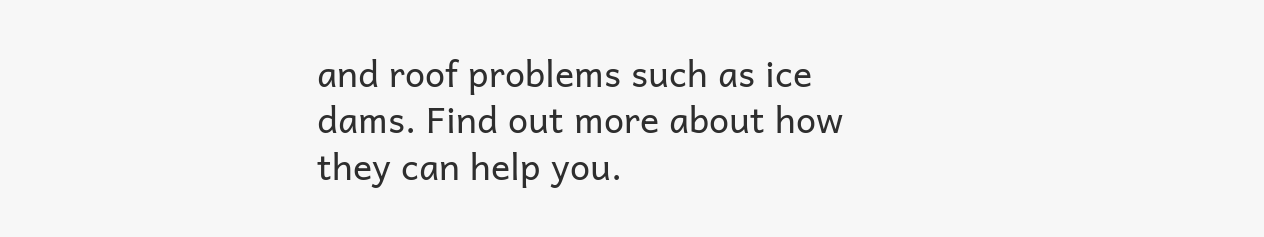and roof problems such as ice dams. Find out more about how they can help you.